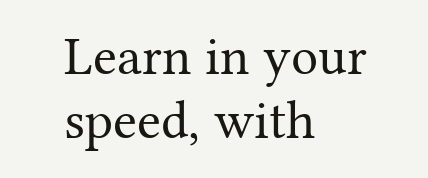Learn in your speed, with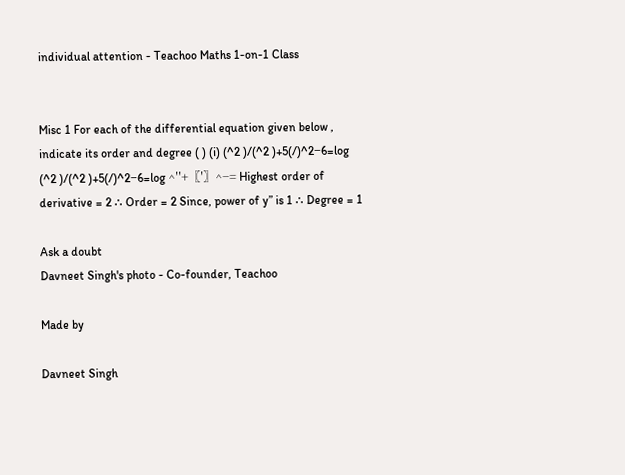individual attention - Teachoo Maths 1-on-1 Class


Misc 1 For each of the differential equation given below , indicate its order and degree ( ) (i) (^2 )/(^2 )+5(/)^2−6=log (^2 )/(^2 )+5(/)^2−6=log ^′′+〖′〗^−= Highest order of derivative = 2 ∴ Order = 2 Since, power of y” is 1 ∴ Degree = 1

Ask a doubt
Davneet Singh's photo - Co-founder, Teachoo

Made by

Davneet Singh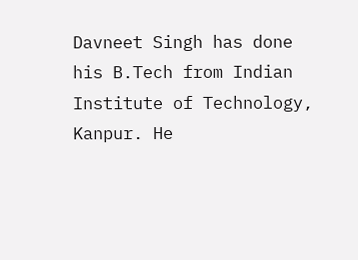Davneet Singh has done his B.Tech from Indian Institute of Technology, Kanpur. He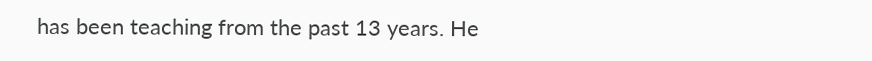has been teaching from the past 13 years. He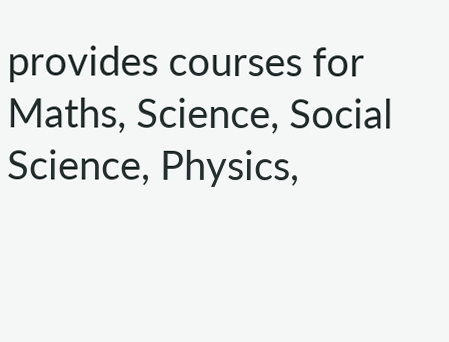provides courses for Maths, Science, Social Science, Physics,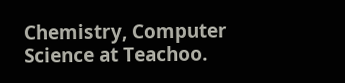Chemistry, Computer Science at Teachoo.